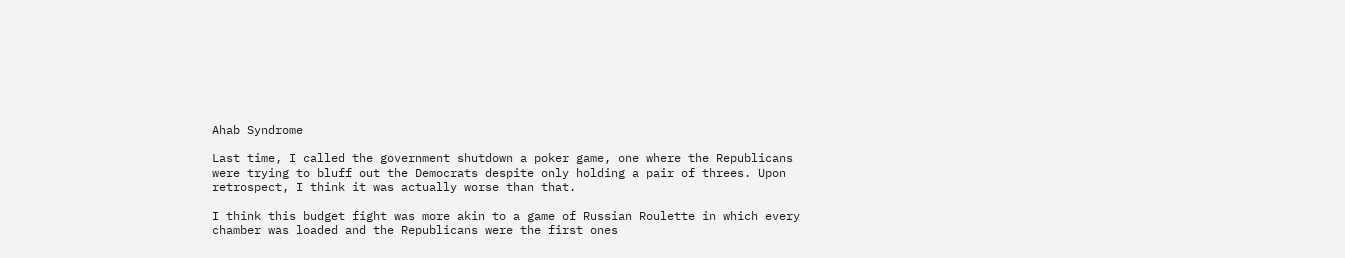Ahab Syndrome

Last time, I called the government shutdown a poker game, one where the Republicans were trying to bluff out the Democrats despite only holding a pair of threes. Upon retrospect, I think it was actually worse than that.

I think this budget fight was more akin to a game of Russian Roulette in which every chamber was loaded and the Republicans were the first ones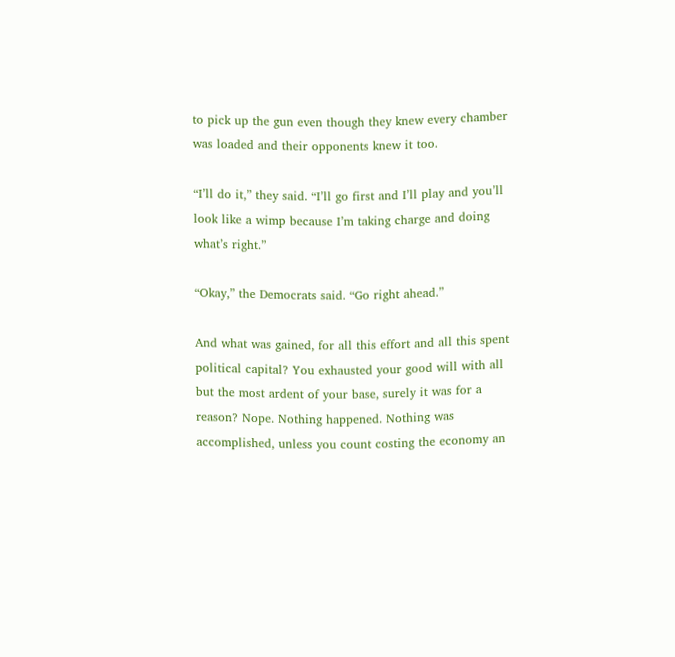to pick up the gun even though they knew every chamber was loaded and their opponents knew it too.

“I’ll do it,” they said. “I’ll go first and I’ll play and you’ll look like a wimp because I’m taking charge and doing what’s right.”

“Okay,” the Democrats said. “Go right ahead.”

And what was gained, for all this effort and all this spent political capital? You exhausted your good will with all but the most ardent of your base, surely it was for a reason? Nope. Nothing happened. Nothing was accomplished, unless you count costing the economy an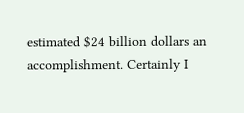estimated $24 billion dollars an accomplishment. Certainly I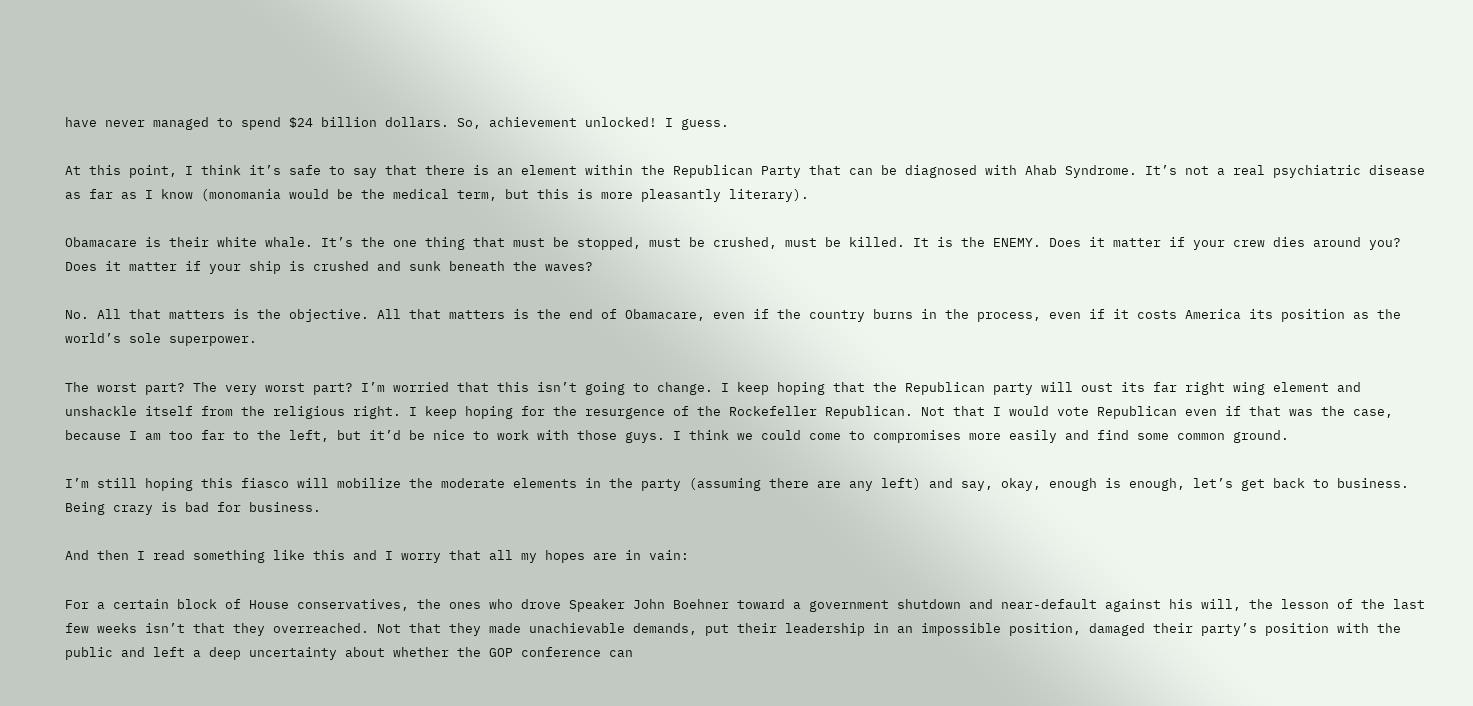have never managed to spend $24 billion dollars. So, achievement unlocked! I guess.

At this point, I think it’s safe to say that there is an element within the Republican Party that can be diagnosed with Ahab Syndrome. It’s not a real psychiatric disease as far as I know (monomania would be the medical term, but this is more pleasantly literary).

Obamacare is their white whale. It’s the one thing that must be stopped, must be crushed, must be killed. It is the ENEMY. Does it matter if your crew dies around you? Does it matter if your ship is crushed and sunk beneath the waves?

No. All that matters is the objective. All that matters is the end of Obamacare, even if the country burns in the process, even if it costs America its position as the world’s sole superpower.

The worst part? The very worst part? I’m worried that this isn’t going to change. I keep hoping that the Republican party will oust its far right wing element and unshackle itself from the religious right. I keep hoping for the resurgence of the Rockefeller Republican. Not that I would vote Republican even if that was the case, because I am too far to the left, but it’d be nice to work with those guys. I think we could come to compromises more easily and find some common ground.

I’m still hoping this fiasco will mobilize the moderate elements in the party (assuming there are any left) and say, okay, enough is enough, let’s get back to business. Being crazy is bad for business.

And then I read something like this and I worry that all my hopes are in vain:

For a certain block of House conservatives, the ones who drove Speaker John Boehner toward a government shutdown and near-default against his will, the lesson of the last few weeks isn’t that they overreached. Not that they made unachievable demands, put their leadership in an impossible position, damaged their party’s position with the public and left a deep uncertainty about whether the GOP conference can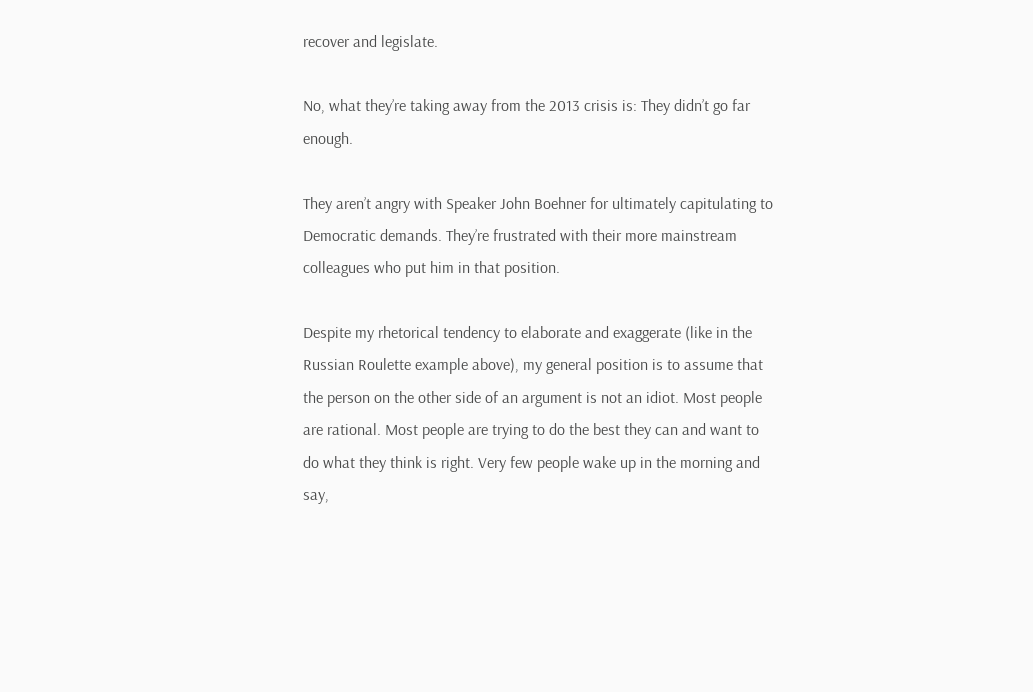recover and legislate.

No, what they’re taking away from the 2013 crisis is: They didn’t go far enough.

They aren’t angry with Speaker John Boehner for ultimately capitulating to Democratic demands. They’re frustrated with their more mainstream colleagues who put him in that position.

Despite my rhetorical tendency to elaborate and exaggerate (like in the Russian Roulette example above), my general position is to assume that the person on the other side of an argument is not an idiot. Most people are rational. Most people are trying to do the best they can and want to do what they think is right. Very few people wake up in the morning and say,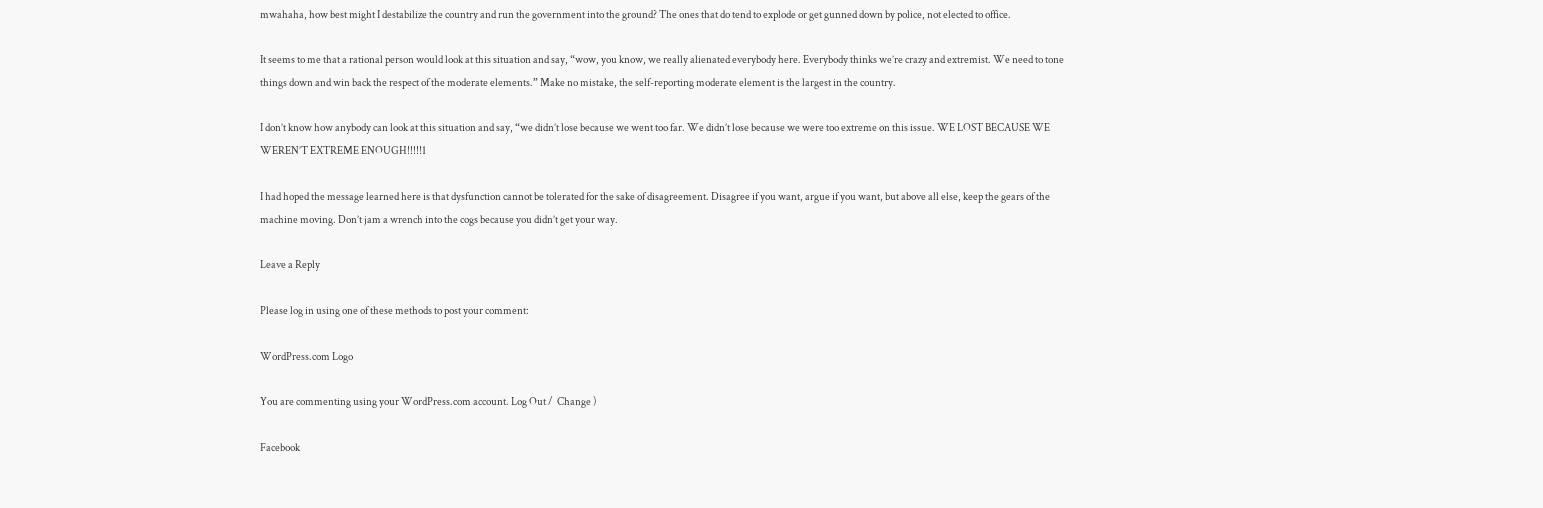mwahaha, how best might I destabilize the country and run the government into the ground? The ones that do tend to explode or get gunned down by police, not elected to office.

It seems to me that a rational person would look at this situation and say, “wow, you know, we really alienated everybody here. Everybody thinks we’re crazy and extremist. We need to tone things down and win back the respect of the moderate elements.” Make no mistake, the self-reporting moderate element is the largest in the country.

I don’t know how anybody can look at this situation and say, “we didn’t lose because we went too far. We didn’t lose because we were too extreme on this issue. WE LOST BECAUSE WE WEREN’T EXTREME ENOUGH!!!!!1

I had hoped the message learned here is that dysfunction cannot be tolerated for the sake of disagreement. Disagree if you want, argue if you want, but above all else, keep the gears of the machine moving. Don’t jam a wrench into the cogs because you didn’t get your way.

Leave a Reply

Please log in using one of these methods to post your comment:

WordPress.com Logo

You are commenting using your WordPress.com account. Log Out /  Change )

Facebook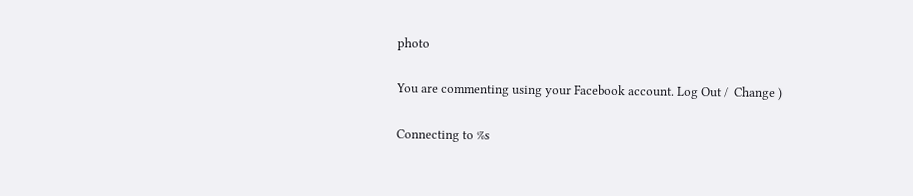photo

You are commenting using your Facebook account. Log Out /  Change )

Connecting to %s